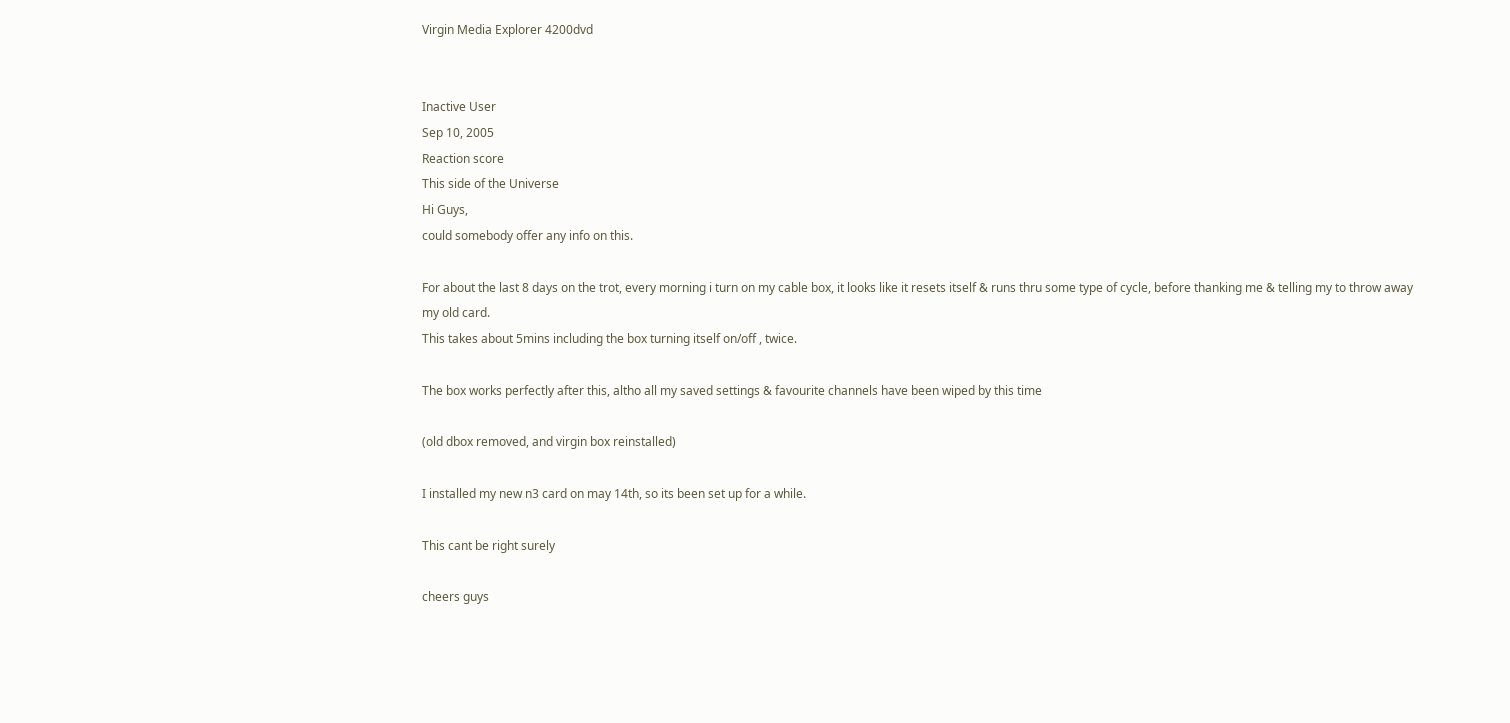Virgin Media Explorer 4200dvd


Inactive User
Sep 10, 2005
Reaction score
This side of the Universe
Hi Guys,
could somebody offer any info on this.

For about the last 8 days on the trot, every morning i turn on my cable box, it looks like it resets itself & runs thru some type of cycle, before thanking me & telling my to throw away my old card.
This takes about 5mins including the box turning itself on/off , twice.

The box works perfectly after this, altho all my saved settings & favourite channels have been wiped by this time

(old dbox removed, and virgin box reinstalled)

I installed my new n3 card on may 14th, so its been set up for a while.

This cant be right surely

cheers guys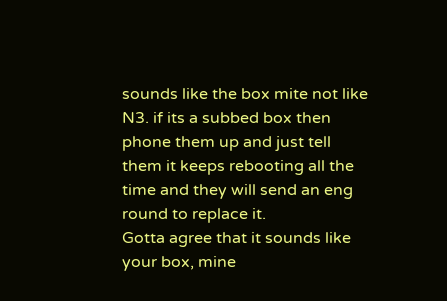sounds like the box mite not like N3. if its a subbed box then phone them up and just tell them it keeps rebooting all the time and they will send an eng round to replace it.
Gotta agree that it sounds like your box, mine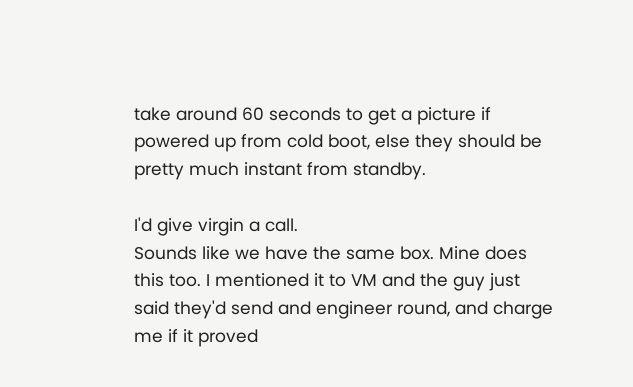take around 60 seconds to get a picture if powered up from cold boot, else they should be pretty much instant from standby.

I'd give virgin a call.
Sounds like we have the same box. Mine does this too. I mentioned it to VM and the guy just said they'd send and engineer round, and charge me if it proved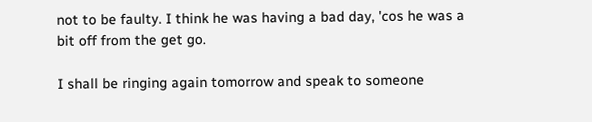not to be faulty. I think he was having a bad day, 'cos he was a bit off from the get go.

I shall be ringing again tomorrow and speak to someone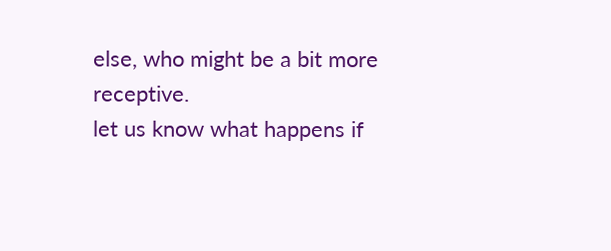else, who might be a bit more receptive.
let us know what happens if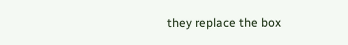they replace the box